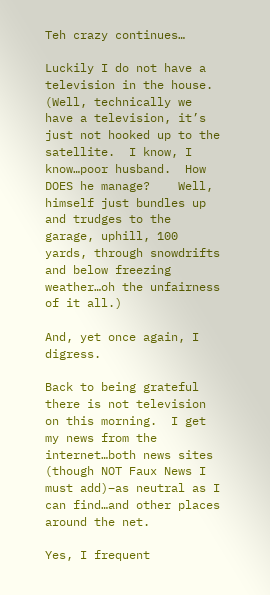Teh crazy continues…

Luckily I do not have a television in the house.  (Well, technically we have a television, it’s just not hooked up to the satellite.  I know, I know…poor husband.  How DOES he manage?    Well, himself just bundles up and trudges to the garage, uphill, 100 yards, through snowdrifts and below freezing weather…oh the unfairness of it all.)

And, yet once again, I digress.

Back to being grateful there is not television on this morning.  I get my news from the internet…both news sites (though NOT Faux News I must add)–as neutral as I can find…and other places around the net.

Yes, I frequent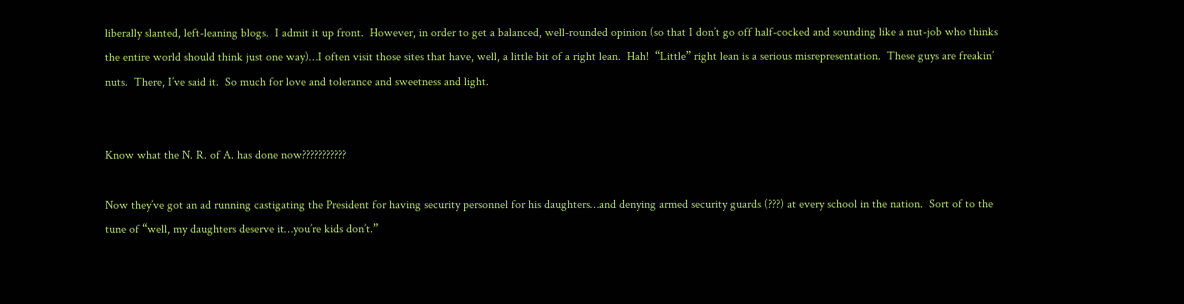liberally slanted, left-leaning blogs.  I admit it up front.  However, in order to get a balanced, well-rounded opinion (so that I don’t go off half-cocked and sounding like a nut-job who thinks the entire world should think just one way)…I often visit those sites that have, well, a little bit of a right lean.  Hah!  “Little” right lean is a serious misrepresentation.  These guys are freakin’ nuts.  There, I’ve said it.  So much for love and tolerance and sweetness and light.


Know what the N. R. of A. has done now???????????

Now they’ve got an ad running castigating the President for having security personnel for his daughters…and denying armed security guards (???) at every school in the nation.  Sort of to the tune of “well, my daughters deserve it…you’re kids don’t.”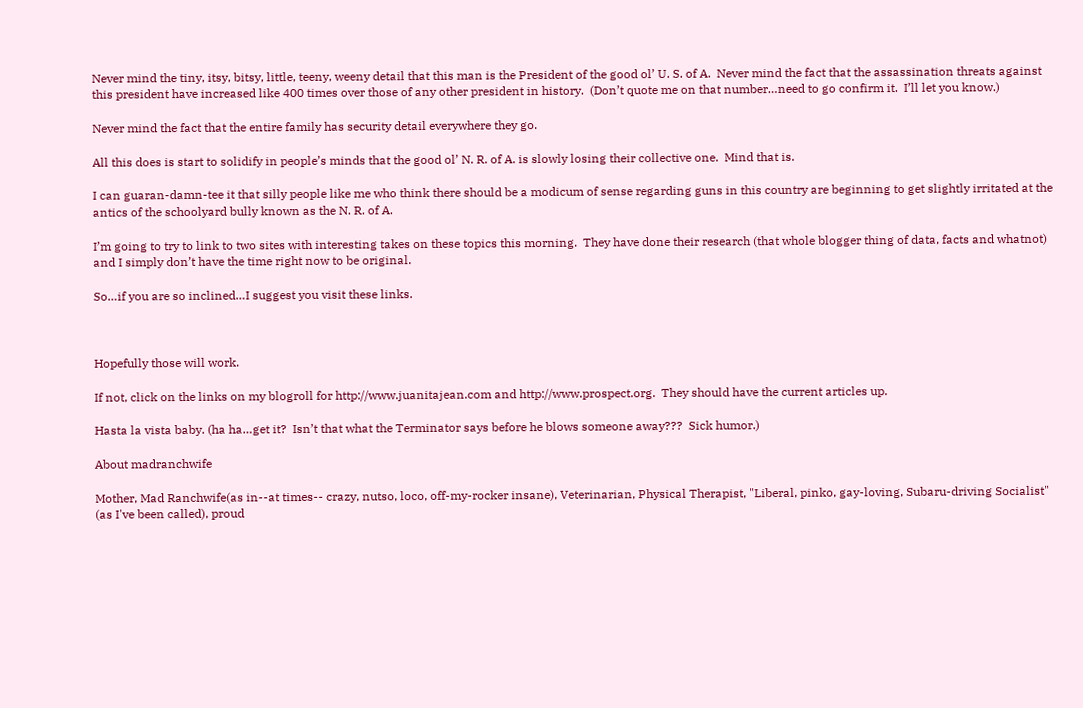Never mind the tiny, itsy, bitsy, little, teeny, weeny detail that this man is the President of the good ol’ U. S. of A.  Never mind the fact that the assassination threats against this president have increased like 400 times over those of any other president in history.  (Don’t quote me on that number…need to go confirm it.  I’ll let you know.)

Never mind the fact that the entire family has security detail everywhere they go.

All this does is start to solidify in people’s minds that the good ol’ N. R. of A. is slowly losing their collective one.  Mind that is.

I can guaran-damn-tee it that silly people like me who think there should be a modicum of sense regarding guns in this country are beginning to get slightly irritated at the antics of the schoolyard bully known as the N. R. of A.

I’m going to try to link to two sites with interesting takes on these topics this morning.  They have done their research (that whole blogger thing of data, facts and whatnot) and I simply don’t have the time right now to be original.

So…if you are so inclined…I suggest you visit these links.



Hopefully those will work.

If not, click on the links on my blogroll for http://www.juanitajean.com and http://www.prospect.org.  They should have the current articles up.

Hasta la vista baby. (ha ha…get it?  Isn’t that what the Terminator says before he blows someone away???  Sick humor.)

About madranchwife

Mother, Mad Ranchwife(as in--at times-- crazy, nutso, loco, off-my-rocker insane), Veterinarian, Physical Therapist, "Liberal, pinko, gay-loving, Subaru-driving Socialist" (as I've been called), proud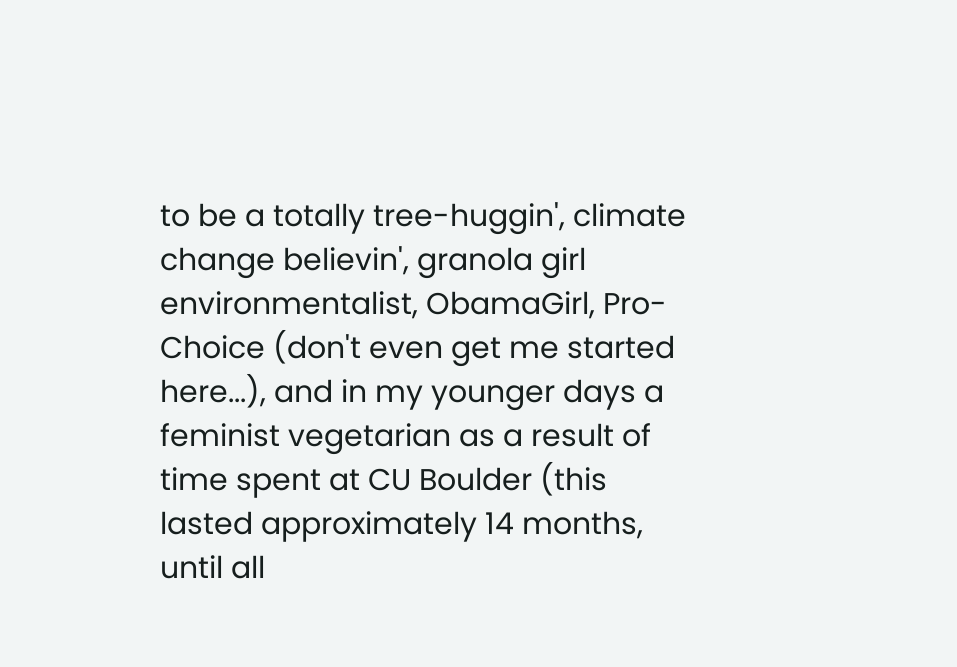to be a totally tree-huggin', climate change believin', granola girl environmentalist, ObamaGirl, Pro-Choice (don't even get me started here...), and in my younger days a feminist vegetarian as a result of time spent at CU Boulder (this lasted approximately 14 months, until all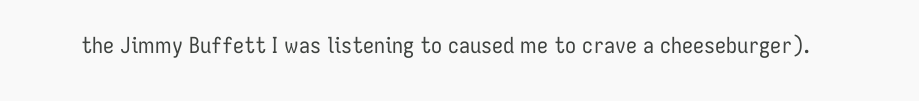the Jimmy Buffett I was listening to caused me to crave a cheeseburger).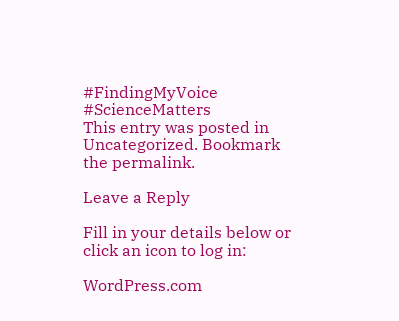#FindingMyVoice #ScienceMatters
This entry was posted in Uncategorized. Bookmark the permalink.

Leave a Reply

Fill in your details below or click an icon to log in:

WordPress.com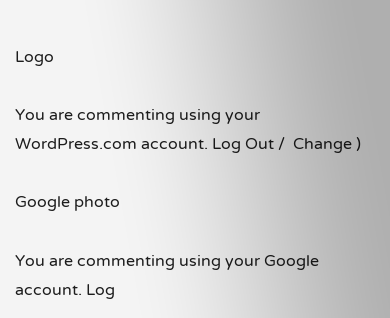Logo

You are commenting using your WordPress.com account. Log Out /  Change )

Google photo

You are commenting using your Google account. Log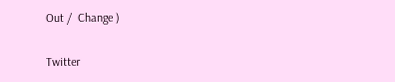Out /  Change )

Twitter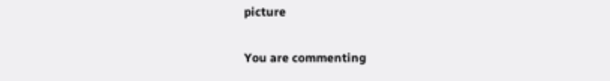picture

You are commenting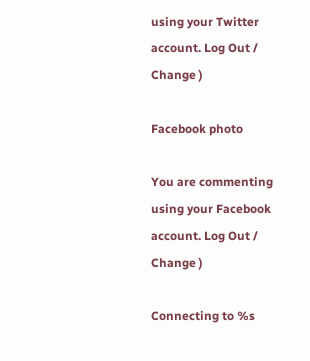using your Twitter account. Log Out /  Change )

Facebook photo

You are commenting using your Facebook account. Log Out /  Change )

Connecting to %s